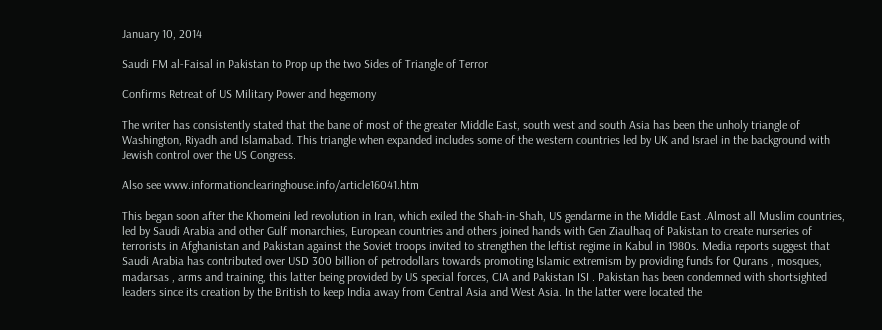January 10, 2014

Saudi FM al-Faisal in Pakistan to Prop up the two Sides of Triangle of Terror

Confirms Retreat of US Military Power and hegemony

The writer has consistently stated that the bane of most of the greater Middle East, south west and south Asia has been the unholy triangle of Washington, Riyadh and Islamabad. This triangle when expanded includes some of the western countries led by UK and Israel in the background with Jewish control over the US Congress.

Also see www.informationclearinghouse.info/article16041.htm

This began soon after the Khomeini led revolution in Iran, which exiled the Shah-in-Shah, US gendarme in the Middle East .Almost all Muslim countries, led by Saudi Arabia and other Gulf monarchies, European countries and others joined hands with Gen Ziaulhaq of Pakistan to create nurseries of terrorists in Afghanistan and Pakistan against the Soviet troops invited to strengthen the leftist regime in Kabul in 1980s. Media reports suggest that Saudi Arabia has contributed over USD 300 billion of petrodollars towards promoting Islamic extremism by providing funds for Qurans , mosques, madarsas , arms and training, this latter being provided by US special forces, CIA and Pakistan ISI . Pakistan has been condemned with shortsighted leaders since its creation by the British to keep India away from Central Asia and West Asia. In the latter were located the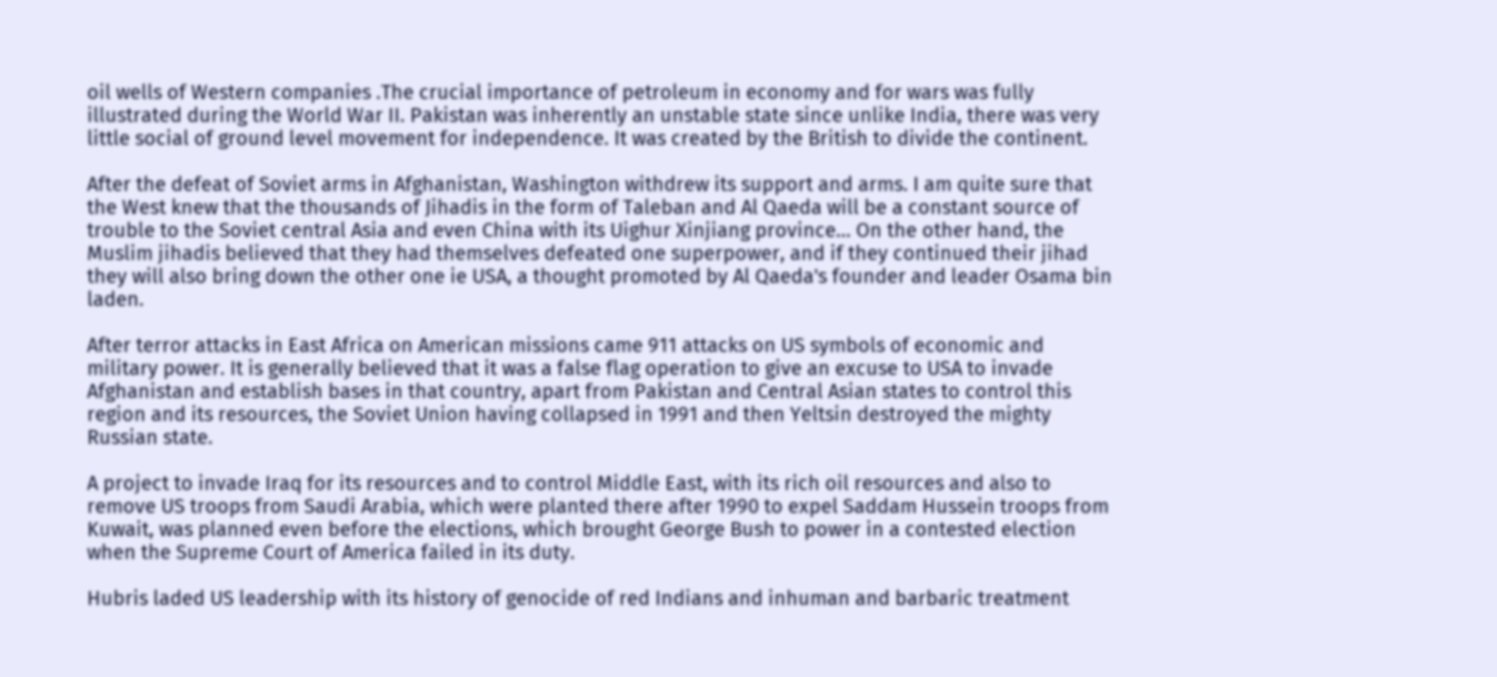oil wells of Western companies .The crucial importance of petroleum in economy and for wars was fully illustrated during the World War II. Pakistan was inherently an unstable state since unlike India, there was very little social of ground level movement for independence. It was created by the British to divide the continent.

After the defeat of Soviet arms in Afghanistan, Washington withdrew its support and arms. I am quite sure that the West knew that the thousands of Jihadis in the form of Taleban and Al Qaeda will be a constant source of trouble to the Soviet central Asia and even China with its Uighur Xinjiang province... On the other hand, the Muslim jihadis believed that they had themselves defeated one superpower, and if they continued their jihad they will also bring down the other one ie USA, a thought promoted by Al Qaeda's founder and leader Osama bin laden.

After terror attacks in East Africa on American missions came 911 attacks on US symbols of economic and military power. It is generally believed that it was a false flag operation to give an excuse to USA to invade Afghanistan and establish bases in that country, apart from Pakistan and Central Asian states to control this region and its resources, the Soviet Union having collapsed in 1991 and then Yeltsin destroyed the mighty Russian state.

A project to invade Iraq for its resources and to control Middle East, with its rich oil resources and also to remove US troops from Saudi Arabia, which were planted there after 1990 to expel Saddam Hussein troops from Kuwait, was planned even before the elections, which brought George Bush to power in a contested election when the Supreme Court of America failed in its duty.

Hubris laded US leadership with its history of genocide of red Indians and inhuman and barbaric treatment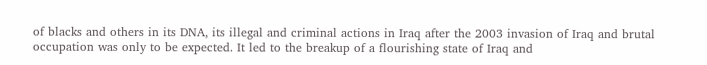of blacks and others in its DNA, its illegal and criminal actions in Iraq after the 2003 invasion of Iraq and brutal occupation was only to be expected. It led to the breakup of a flourishing state of Iraq and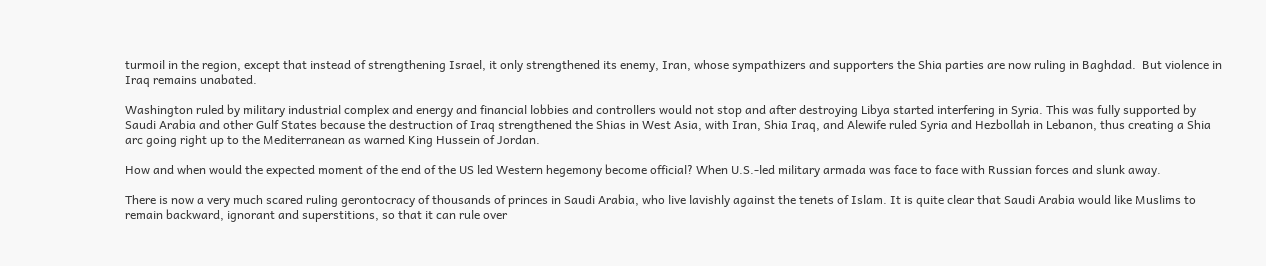turmoil in the region, except that instead of strengthening Israel, it only strengthened its enemy, Iran, whose sympathizers and supporters the Shia parties are now ruling in Baghdad.  But violence in Iraq remains unabated.

Washington ruled by military industrial complex and energy and financial lobbies and controllers would not stop and after destroying Libya started interfering in Syria. This was fully supported by Saudi Arabia and other Gulf States because the destruction of Iraq strengthened the Shias in West Asia, with Iran, Shia Iraq, and Alewife ruled Syria and Hezbollah in Lebanon, thus creating a Shia arc going right up to the Mediterranean as warned King Hussein of Jordan.

How and when would the expected moment of the end of the US led Western hegemony become official? When U.S.-led military armada was face to face with Russian forces and slunk away.

There is now a very much scared ruling gerontocracy of thousands of princes in Saudi Arabia, who live lavishly against the tenets of Islam. It is quite clear that Saudi Arabia would like Muslims to remain backward, ignorant and superstitions, so that it can rule over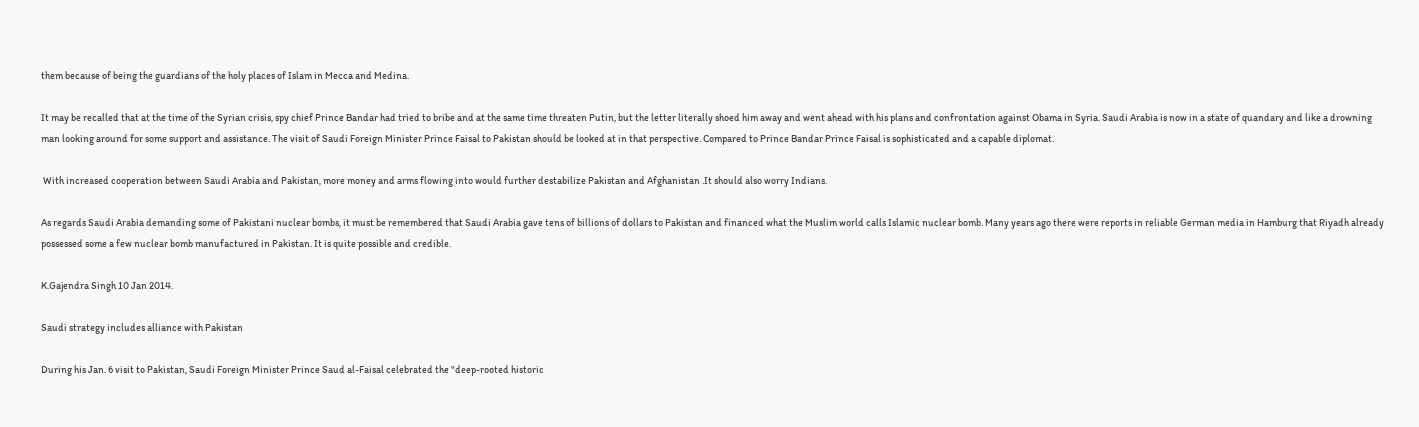them because of being the guardians of the holy places of Islam in Mecca and Medina.

It may be recalled that at the time of the Syrian crisis, spy chief Prince Bandar had tried to bribe and at the same time threaten Putin, but the letter literally shoed him away and went ahead with his plans and confrontation against Obama in Syria. Saudi Arabia is now in a state of quandary and like a drowning man looking around for some support and assistance. The visit of Saudi Foreign Minister Prince Faisal to Pakistan should be looked at in that perspective. Compared to Prince Bandar Prince Faisal is sophisticated and a capable diplomat.

 With increased cooperation between Saudi Arabia and Pakistan, more money and arms flowing into would further destabilize Pakistan and Afghanistan .It should also worry Indians.

As regards Saudi Arabia demanding some of Pakistani nuclear bombs, it must be remembered that Saudi Arabia gave tens of billions of dollars to Pakistan and financed what the Muslim world calls Islamic nuclear bomb. Many years ago there were reports in reliable German media in Hamburg that Riyadh already possessed some a few nuclear bomb manufactured in Pakistan. It is quite possible and credible.

K.Gajendra Singh 10 Jan 2014.

Saudi strategy includes alliance with Pakistan

During his Jan. 6 visit to Pakistan, Saudi Foreign Minister Prince Saud al-Faisal celebrated the "deep-rooted historic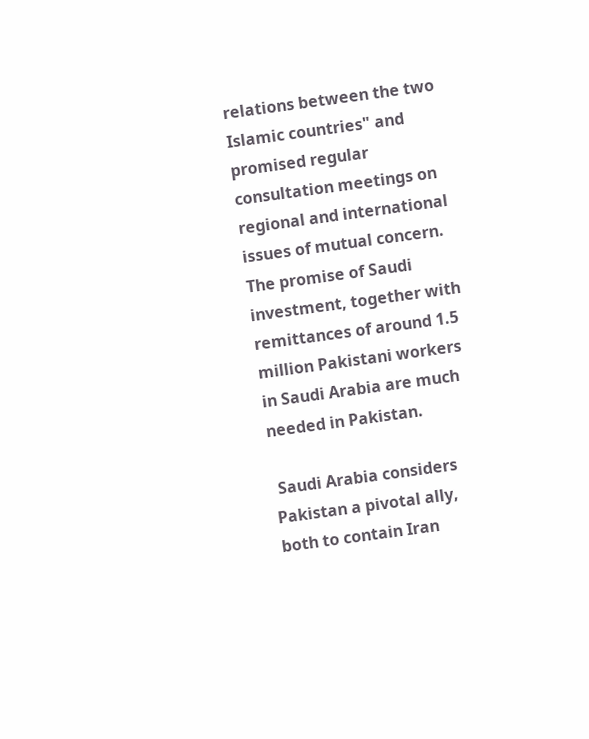relations between the two Islamic countries" and promised regular consultation meetings on regional and international issues of mutual concern. The promise of Saudi investment, together with remittances of around 1.5 million Pakistani workers in Saudi Arabia are much needed in Pakistan.

 Saudi Arabia considers Pakistan a pivotal ally, both to contain Iran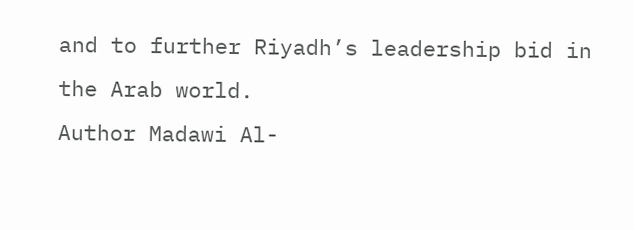and to further Riyadh’s leadership bid in the Arab world.
Author Madawi Al-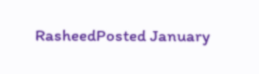RasheedPosted January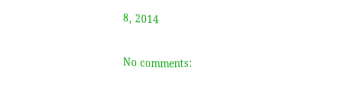8, 2014

No comments: